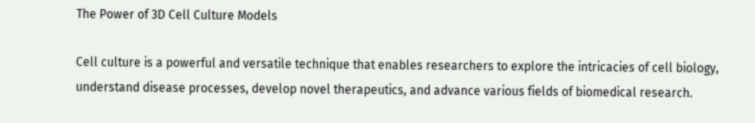The Power of 3D Cell Culture Models

Cell culture is a powerful and versatile technique that enables researchers to explore the intricacies of cell biology, understand disease processes, develop novel therapeutics, and advance various fields of biomedical research.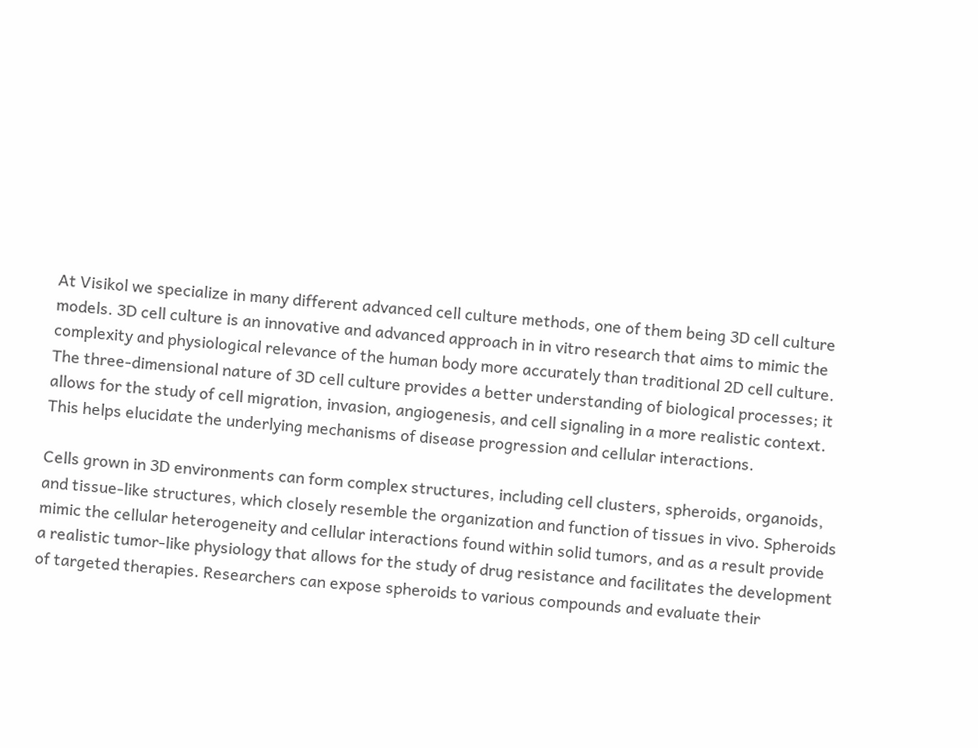At Visikol we specialize in many different advanced cell culture methods, one of them being 3D cell culture models. 3D cell culture is an innovative and advanced approach in in vitro research that aims to mimic the complexity and physiological relevance of the human body more accurately than traditional 2D cell culture. The three-dimensional nature of 3D cell culture provides a better understanding of biological processes; it allows for the study of cell migration, invasion, angiogenesis, and cell signaling in a more realistic context. This helps elucidate the underlying mechanisms of disease progression and cellular interactions.

Cells grown in 3D environments can form complex structures, including cell clusters, spheroids, organoids, and tissue-like structures, which closely resemble the organization and function of tissues in vivo. Spheroids mimic the cellular heterogeneity and cellular interactions found within solid tumors, and as a result provide a realistic tumor-like physiology that allows for the study of drug resistance and facilitates the development of targeted therapies. Researchers can expose spheroids to various compounds and evaluate their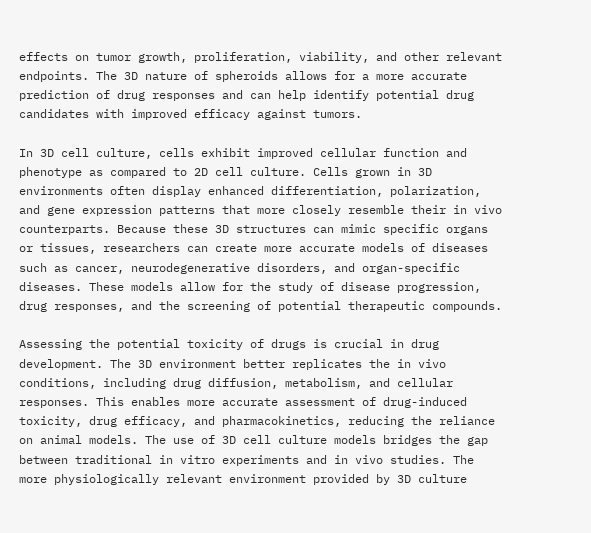effects on tumor growth, proliferation, viability, and other relevant endpoints. The 3D nature of spheroids allows for a more accurate prediction of drug responses and can help identify potential drug candidates with improved efficacy against tumors.

In 3D cell culture, cells exhibit improved cellular function and phenotype as compared to 2D cell culture. Cells grown in 3D environments often display enhanced differentiation, polarization, and gene expression patterns that more closely resemble their in vivo counterparts. Because these 3D structures can mimic specific organs or tissues, researchers can create more accurate models of diseases such as cancer, neurodegenerative disorders, and organ-specific diseases. These models allow for the study of disease progression, drug responses, and the screening of potential therapeutic compounds.

Assessing the potential toxicity of drugs is crucial in drug development. The 3D environment better replicates the in vivo conditions, including drug diffusion, metabolism, and cellular responses. This enables more accurate assessment of drug-induced toxicity, drug efficacy, and pharmacokinetics, reducing the reliance on animal models. The use of 3D cell culture models bridges the gap between traditional in vitro experiments and in vivo studies. The more physiologically relevant environment provided by 3D culture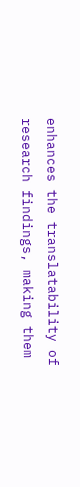enhances the translatability of research findings, making them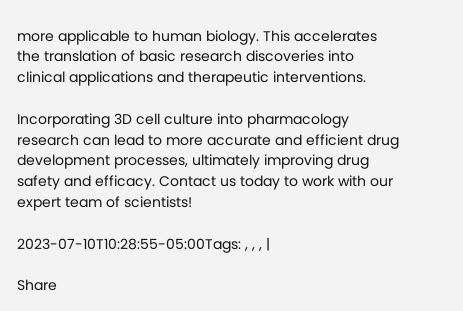more applicable to human biology. This accelerates the translation of basic research discoveries into clinical applications and therapeutic interventions.

Incorporating 3D cell culture into pharmacology research can lead to more accurate and efficient drug development processes, ultimately improving drug safety and efficacy. Contact us today to work with our expert team of scientists!

2023-07-10T10:28:55-05:00Tags: , , , |

Share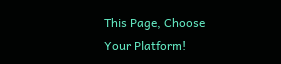This Page, Choose Your Platform!